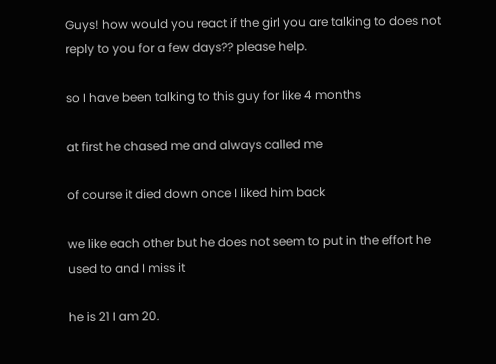Guys! how would you react if the girl you are talking to does not reply to you for a few days?? please help.

so I have been talking to this guy for like 4 months

at first he chased me and always called me

of course it died down once I liked him back

we like each other but he does not seem to put in the effort he used to and I miss it

he is 21 I am 20.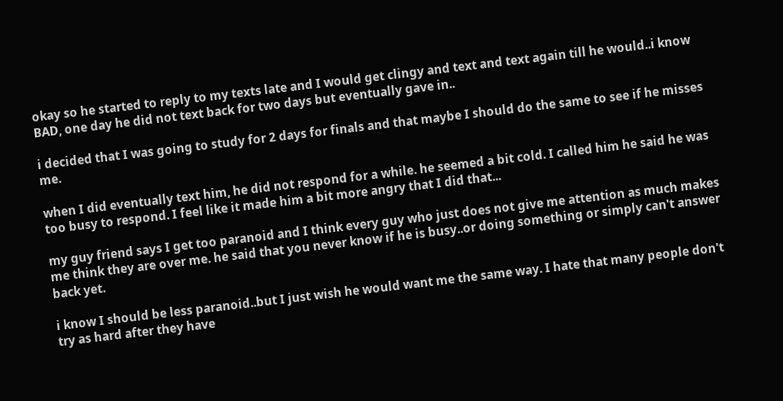okay so he started to reply to my texts late and I would get clingy and text and text again till he would..i know BAD, one day he did not text back for two days but eventually gave in..

i decided that I was going to study for 2 days for finals and that maybe I should do the same to see if he misses me.

when I did eventually text him, he did not respond for a while. he seemed a bit cold. I called him he said he was too busy to respond. I feel like it made him a bit more angry that I did that...

my guy friend says I get too paranoid and I think every guy who just does not give me attention as much makes me think they are over me. he said that you never know if he is busy..or doing something or simply can't answer back yet.

i know I should be less paranoid..but I just wish he would want me the same way. I hate that many people don't try as hard after they have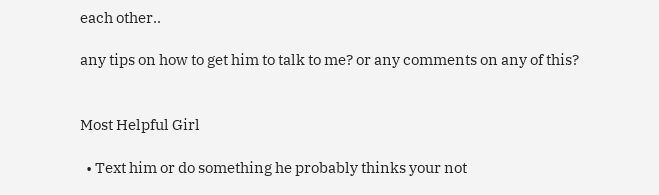each other..

any tips on how to get him to talk to me? or any comments on any of this?


Most Helpful Girl

  • Text him or do something he probably thinks your not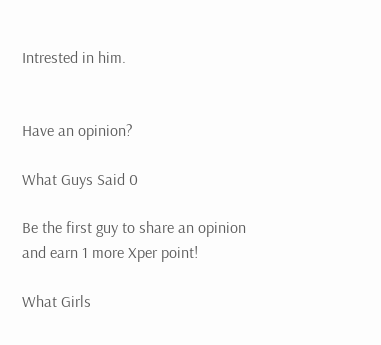Intrested in him.


Have an opinion?

What Guys Said 0

Be the first guy to share an opinion
and earn 1 more Xper point!

What Girls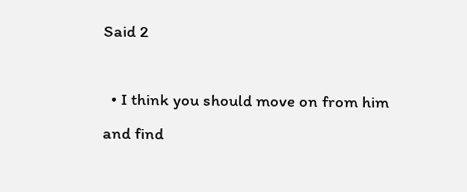Said 2

  • I think you should move on from him and find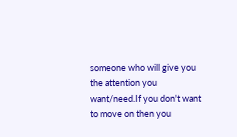someone who will give you the attention you want/need.If you don't want to move on then you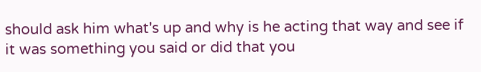should ask him what's up and why is he acting that way and see if it was something you said or did that you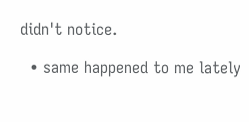didn't notice.

  • same happened to me lately